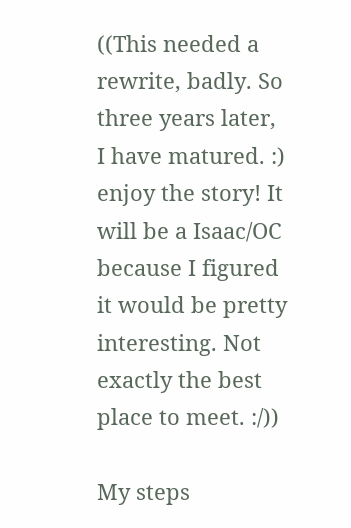((This needed a rewrite, badly. So three years later, I have matured. :) enjoy the story! It will be a Isaac/OC because I figured it would be pretty interesting. Not exactly the best place to meet. :/))

My steps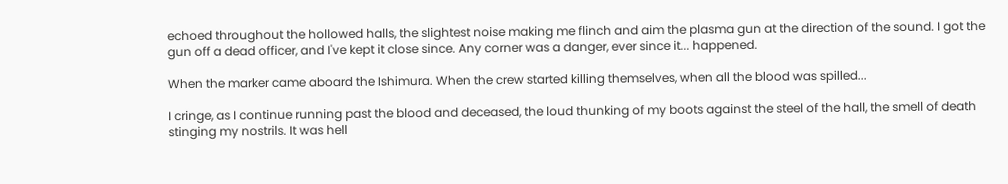echoed throughout the hollowed halls, the slightest noise making me flinch and aim the plasma gun at the direction of the sound. I got the gun off a dead officer, and I've kept it close since. Any corner was a danger, ever since it... happened.

When the marker came aboard the Ishimura. When the crew started killing themselves, when all the blood was spilled...

I cringe, as I continue running past the blood and deceased, the loud thunking of my boots against the steel of the hall, the smell of death stinging my nostrils. It was hell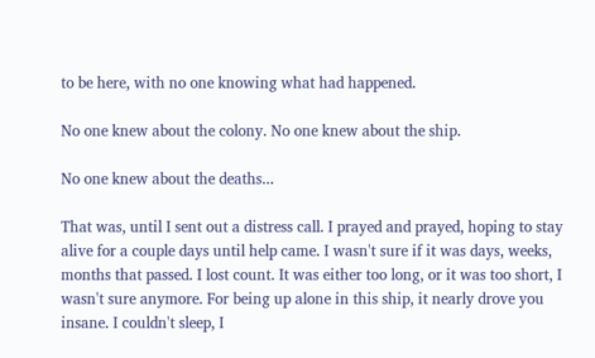to be here, with no one knowing what had happened.

No one knew about the colony. No one knew about the ship.

No one knew about the deaths...

That was, until I sent out a distress call. I prayed and prayed, hoping to stay alive for a couple days until help came. I wasn't sure if it was days, weeks, months that passed. I lost count. It was either too long, or it was too short, I wasn't sure anymore. For being up alone in this ship, it nearly drove you insane. I couldn't sleep, I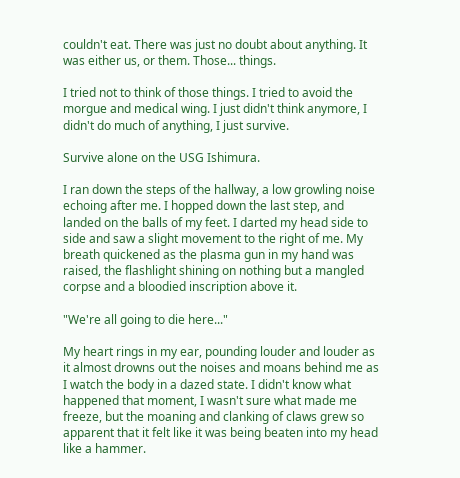couldn't eat. There was just no doubt about anything. It was either us, or them. Those... things.

I tried not to think of those things. I tried to avoid the morgue and medical wing. I just didn't think anymore, I didn't do much of anything, I just survive.

Survive alone on the USG Ishimura.

I ran down the steps of the hallway, a low growling noise echoing after me. I hopped down the last step, and landed on the balls of my feet. I darted my head side to side and saw a slight movement to the right of me. My breath quickened as the plasma gun in my hand was raised, the flashlight shining on nothing but a mangled corpse and a bloodied inscription above it.

"We're all going to die here..."

My heart rings in my ear, pounding louder and louder as it almost drowns out the noises and moans behind me as I watch the body in a dazed state. I didn't know what happened that moment, I wasn't sure what made me freeze, but the moaning and clanking of claws grew so apparent that it felt like it was being beaten into my head like a hammer.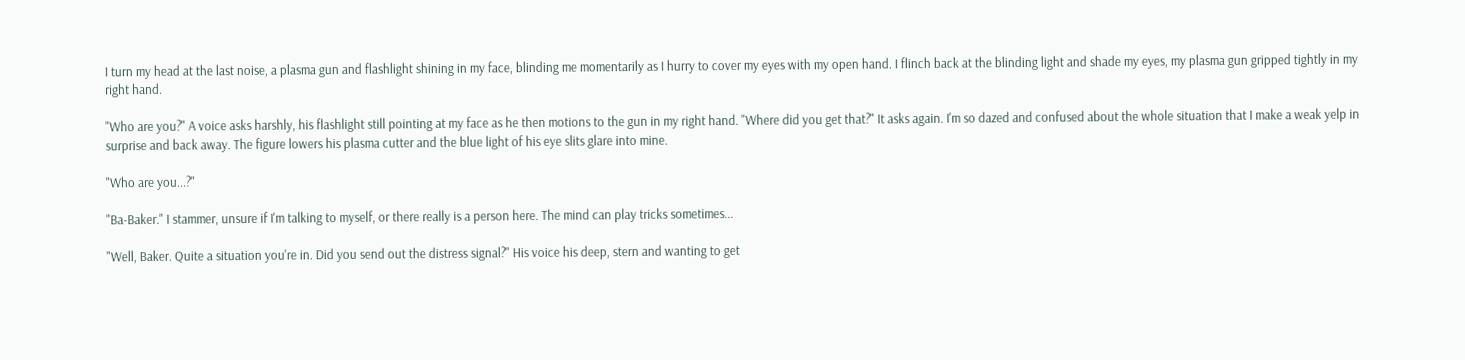I turn my head at the last noise, a plasma gun and flashlight shining in my face, blinding me momentarily as I hurry to cover my eyes with my open hand. I flinch back at the blinding light and shade my eyes, my plasma gun gripped tightly in my right hand.

"Who are you?" A voice asks harshly, his flashlight still pointing at my face as he then motions to the gun in my right hand. "Where did you get that?" It asks again. I'm so dazed and confused about the whole situation that I make a weak yelp in surprise and back away. The figure lowers his plasma cutter and the blue light of his eye slits glare into mine.

"Who are you...?"

"Ba-Baker." I stammer, unsure if I'm talking to myself, or there really is a person here. The mind can play tricks sometimes...

"Well, Baker. Quite a situation you're in. Did you send out the distress signal?" His voice his deep, stern and wanting to get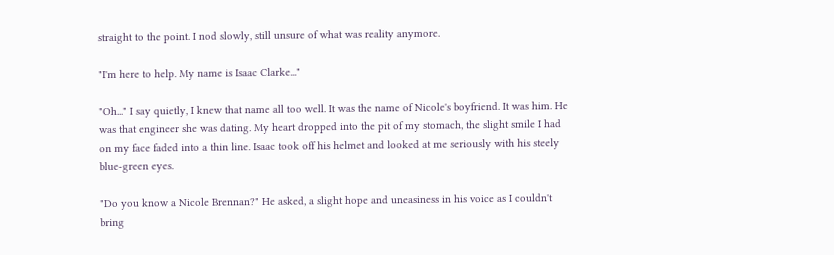straight to the point. I nod slowly, still unsure of what was reality anymore.

"I'm here to help. My name is Isaac Clarke..."

"Oh..." I say quietly, I knew that name all too well. It was the name of Nicole's boyfriend. It was him. He was that engineer she was dating. My heart dropped into the pit of my stomach, the slight smile I had on my face faded into a thin line. Isaac took off his helmet and looked at me seriously with his steely blue-green eyes.

"Do you know a Nicole Brennan?" He asked, a slight hope and uneasiness in his voice as I couldn't bring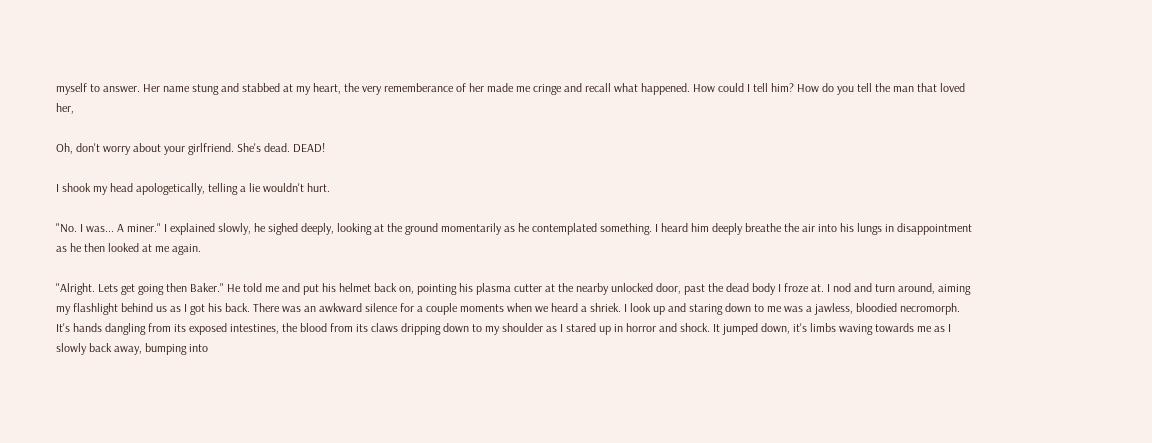myself to answer. Her name stung and stabbed at my heart, the very rememberance of her made me cringe and recall what happened. How could I tell him? How do you tell the man that loved her,

Oh, don't worry about your girlfriend. She's dead. DEAD!

I shook my head apologetically, telling a lie wouldn't hurt.

"No. I was... A miner." I explained slowly, he sighed deeply, looking at the ground momentarily as he contemplated something. I heard him deeply breathe the air into his lungs in disappointment as he then looked at me again.

"Alright. Lets get going then Baker." He told me and put his helmet back on, pointing his plasma cutter at the nearby unlocked door, past the dead body I froze at. I nod and turn around, aiming my flashlight behind us as I got his back. There was an awkward silence for a couple moments when we heard a shriek. I look up and staring down to me was a jawless, bloodied necromorph. It's hands dangling from its exposed intestines, the blood from its claws dripping down to my shoulder as I stared up in horror and shock. It jumped down, it's limbs waving towards me as I slowly back away, bumping into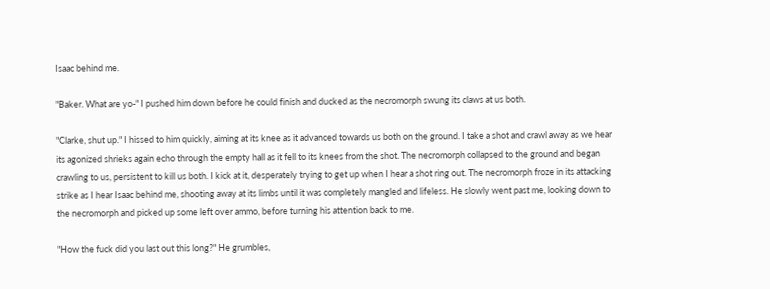Isaac behind me.

"Baker. What are yo-" I pushed him down before he could finish and ducked as the necromorph swung its claws at us both.

"Clarke, shut up." I hissed to him quickly, aiming at its knee as it advanced towards us both on the ground. I take a shot and crawl away as we hear its agonized shrieks again echo through the empty hall as it fell to its knees from the shot. The necromorph collapsed to the ground and began crawling to us, persistent to kill us both. I kick at it, desperately trying to get up when I hear a shot ring out. The necromorph froze in its attacking strike as I hear Isaac behind me, shooting away at its limbs until it was completely mangled and lifeless. He slowly went past me, looking down to the necromorph and picked up some left over ammo, before turning his attention back to me.

"How the fuck did you last out this long?" He grumbles,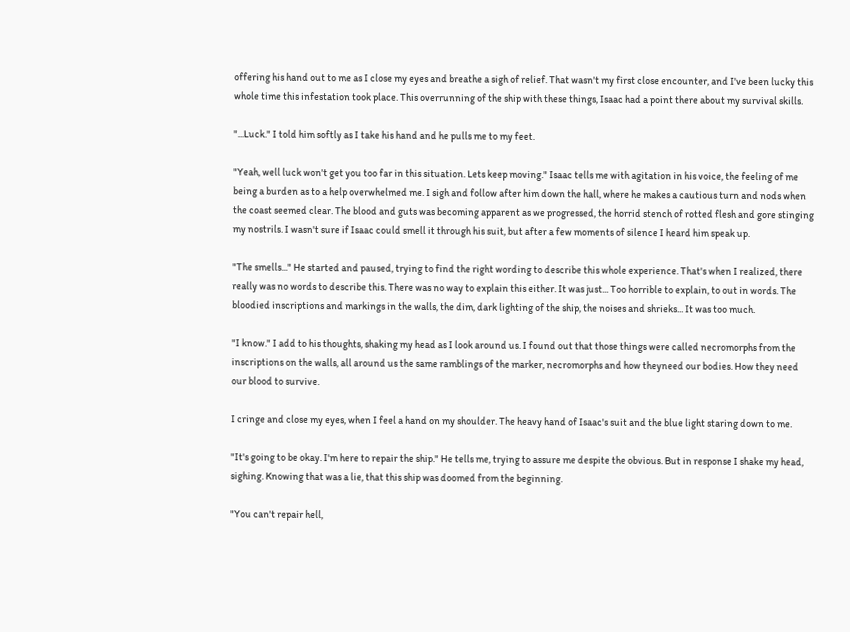offering his hand out to me as I close my eyes and breathe a sigh of relief. That wasn't my first close encounter, and I've been lucky this whole time this infestation took place. This overrunning of the ship with these things, Isaac had a point there about my survival skills.

"...Luck." I told him softly as I take his hand and he pulls me to my feet.

"Yeah, well luck won't get you too far in this situation. Lets keep moving." Isaac tells me with agitation in his voice, the feeling of me being a burden as to a help overwhelmed me. I sigh and follow after him down the hall, where he makes a cautious turn and nods when the coast seemed clear. The blood and guts was becoming apparent as we progressed, the horrid stench of rotted flesh and gore stinging my nostrils. I wasn't sure if Isaac could smell it through his suit, but after a few moments of silence I heard him speak up.

"The smells..." He started and paused, trying to find the right wording to describe this whole experience. That's when I realized, there really was no words to describe this. There was no way to explain this either. It was just... Too horrible to explain, to out in words. The bloodied inscriptions and markings in the walls, the dim, dark lighting of the ship, the noises and shrieks... It was too much.

"I know." I add to his thoughts, shaking my head as I look around us. I found out that those things were called necromorphs from the inscriptions on the walls, all around us the same ramblings of the marker, necromorphs and how theyneed our bodies. How they need our blood to survive.

I cringe and close my eyes, when I feel a hand on my shoulder. The heavy hand of Isaac's suit and the blue light staring down to me.

"It's going to be okay. I'm here to repair the ship." He tells me, trying to assure me despite the obvious. But in response I shake my head, sighing. Knowing that was a lie, that this ship was doomed from the beginning.

"You can't repair hell,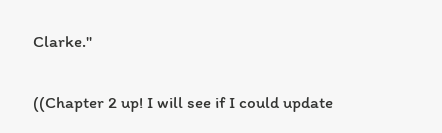Clarke."

((Chapter 2 up! I will see if I could update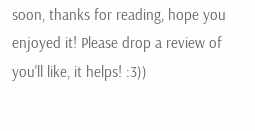soon, thanks for reading, hope you enjoyed it! Please drop a review of you'll like, it helps! :3))